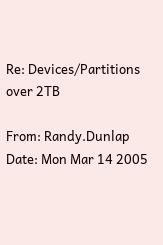Re: Devices/Partitions over 2TB

From: Randy.Dunlap
Date: Mon Mar 14 2005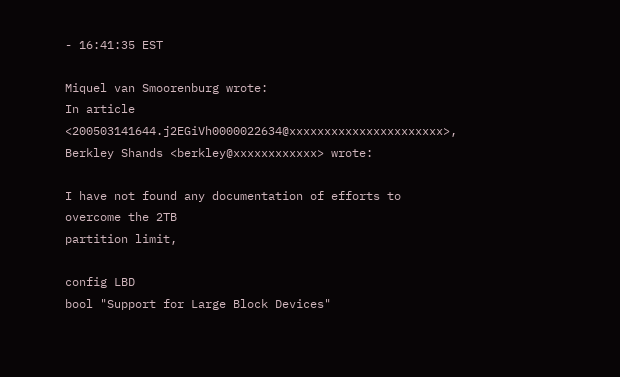- 16:41:35 EST

Miquel van Smoorenburg wrote:
In article <200503141644.j2EGiVh0000022634@xxxxxxxxxxxxxxxxxxxxxx>,
Berkley Shands <berkley@xxxxxxxxxxxx> wrote:

I have not found any documentation of efforts to overcome the 2TB
partition limit,

config LBD
bool "Support for Large Block Devices"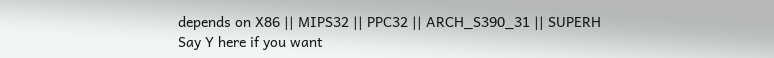depends on X86 || MIPS32 || PPC32 || ARCH_S390_31 || SUPERH
Say Y here if you want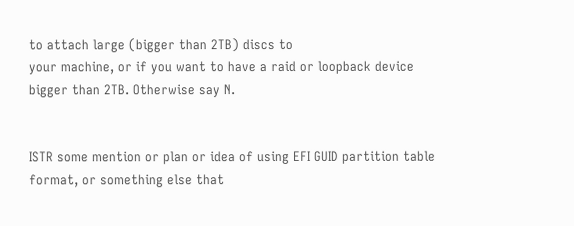to attach large (bigger than 2TB) discs to
your machine, or if you want to have a raid or loopback device
bigger than 2TB. Otherwise say N.


ISTR some mention or plan or idea of using EFI GUID partition table
format, or something else that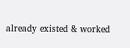already existed & worked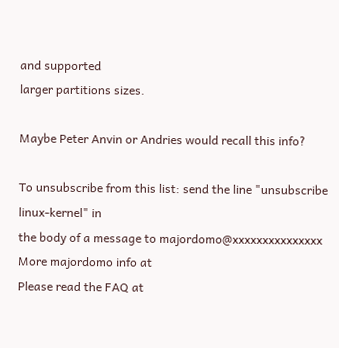and supported
larger partitions sizes.

Maybe Peter Anvin or Andries would recall this info?

To unsubscribe from this list: send the line "unsubscribe linux-kernel" in
the body of a message to majordomo@xxxxxxxxxxxxxxx
More majordomo info at
Please read the FAQ at